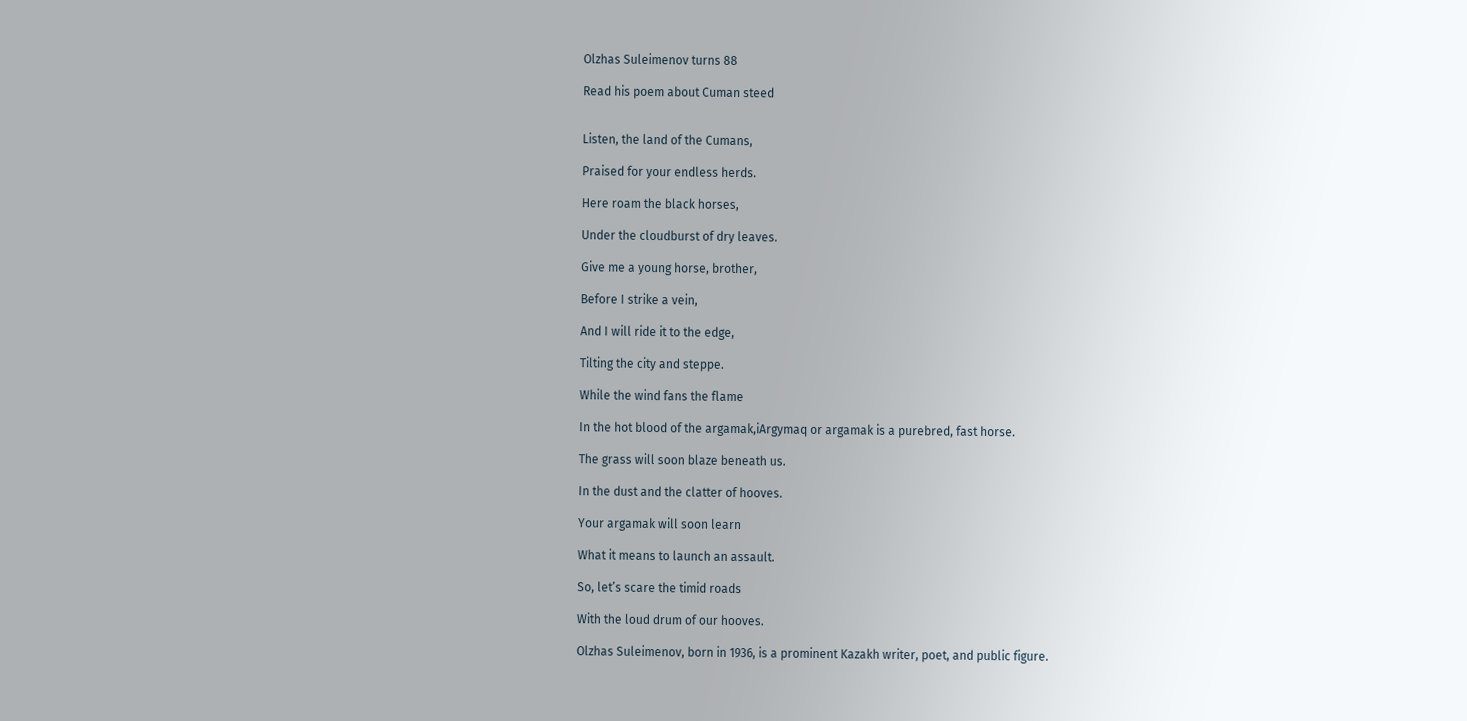Olzhas Suleimenov turns 88

Read his poem about Cuman steed


Listen, the land of the Cumans,

Praised for your endless herds.

Here roam the black horses,

Under the cloudburst of dry leaves.

Give me a young horse, brother,

Before I strike a vein,

And I will ride it to the edge,

Tilting the city and steppe.

While the wind fans the flame

In the hot blood of the argamak,iArgymaq or argamak is a purebred, fast horse.

The grass will soon blaze beneath us.

In the dust and the clatter of hooves.

Your argamak will soon learn

What it means to launch an assault.

So, let’s scare the timid roads

With the loud drum of our hooves.

Olzhas Suleimenov, born in 1936, is a prominent Kazakh writer, poet, and public figure.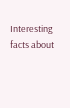Interesting facts about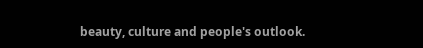beauty, culture and people's outlook.